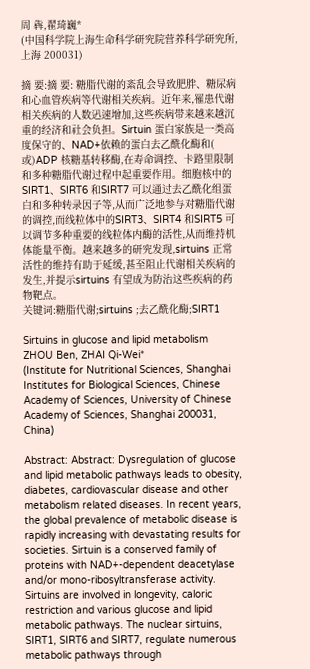周 犇,翟琦巍*
(中国科学院上海生命科学研究院营养科学研究所,上海 200031)

摘 要:摘 要: 糖脂代谢的紊乱会导致肥胖、糖尿病和心血管疾病等代谢相关疾病。近年来,罹患代谢相关疾病的人数迅速增加,这些疾病带来越来越沉重的经济和社会负担。Sirtuin 蛋白家族是一类高度保守的、NAD+依赖的蛋白去乙酰化酶和( 或)ADP 核糖基转移酶,在寿命调控、卡路里限制和多种糖脂代谢过程中起重要作用。细胞核中的SIRT1、SIRT6 和SIRT7 可以通过去乙酰化组蛋白和多种转录因子等,从而广泛地参与对糖脂代谢的调控,而线粒体中的SIRT3、SIRT4 和SIRT5 可以调节多种重要的线粒体内酶的活性,从而维持机体能量平衡。越来越多的研究发现,sirtuins 正常活性的维持有助于延缓,甚至阻止代谢相关疾病的发生,并提示sirtuins 有望成为防治这些疾病的药物靶点。
关键词:糖脂代谢;sirtuins ;去乙酰化酶;SIRT1

Sirtuins in glucose and lipid metabolism
ZHOU Ben, ZHAI Qi-Wei*
(Institute for Nutritional Sciences, Shanghai Institutes for Biological Sciences, Chinese Academy of Sciences, University of Chinese Academy of Sciences, Shanghai 200031, China)

Abstract: Abstract: Dysregulation of glucose and lipid metabolic pathways leads to obesity, diabetes, cardiovascular disease and other metabolism related diseases. In recent years, the global prevalence of metabolic disease is rapidly increasing with devastating results for societies. Sirtuin is a conserved family of proteins with NAD+-dependent deacetylase and/or mono-ribosyltransferase activity. Sirtuins are involved in longevity, caloric restriction and various glucose and lipid metabolic pathways. The nuclear sirtuins, SIRT1, SIRT6 and SIRT7, regulate numerous metabolic pathways through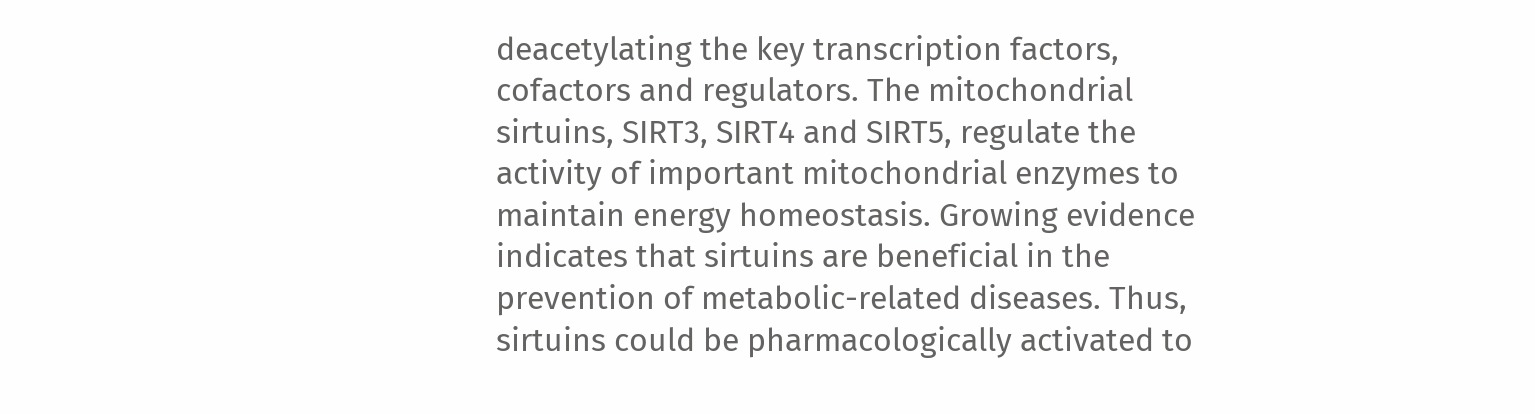deacetylating the key transcription factors, cofactors and regulators. The mitochondrial sirtuins, SIRT3, SIRT4 and SIRT5, regulate the activity of important mitochondrial enzymes to maintain energy homeostasis. Growing evidence indicates that sirtuins are beneficial in the prevention of metabolic-related diseases. Thus, sirtuins could be pharmacologically activated to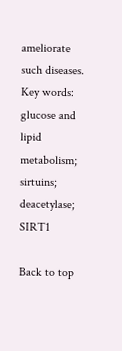ameliorate such diseases.
Key words: glucose and lipid metabolism; sirtuins; deacetylase; SIRT1

Back to top